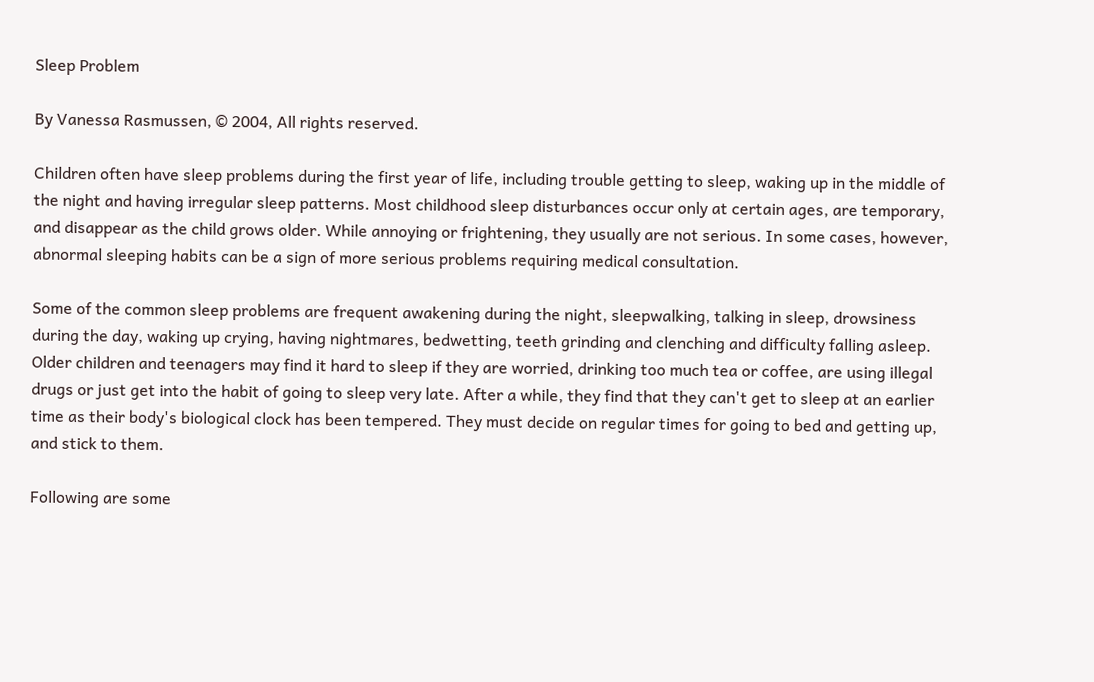Sleep Problem

By Vanessa Rasmussen, © 2004, All rights reserved.

Children often have sleep problems during the first year of life, including trouble getting to sleep, waking up in the middle of the night and having irregular sleep patterns. Most childhood sleep disturbances occur only at certain ages, are temporary, and disappear as the child grows older. While annoying or frightening, they usually are not serious. In some cases, however, abnormal sleeping habits can be a sign of more serious problems requiring medical consultation.

Some of the common sleep problems are frequent awakening during the night, sleepwalking, talking in sleep, drowsiness during the day, waking up crying, having nightmares, bedwetting, teeth grinding and clenching and difficulty falling asleep. Older children and teenagers may find it hard to sleep if they are worried, drinking too much tea or coffee, are using illegal drugs or just get into the habit of going to sleep very late. After a while, they find that they can't get to sleep at an earlier time as their body's biological clock has been tempered. They must decide on regular times for going to bed and getting up, and stick to them.

Following are some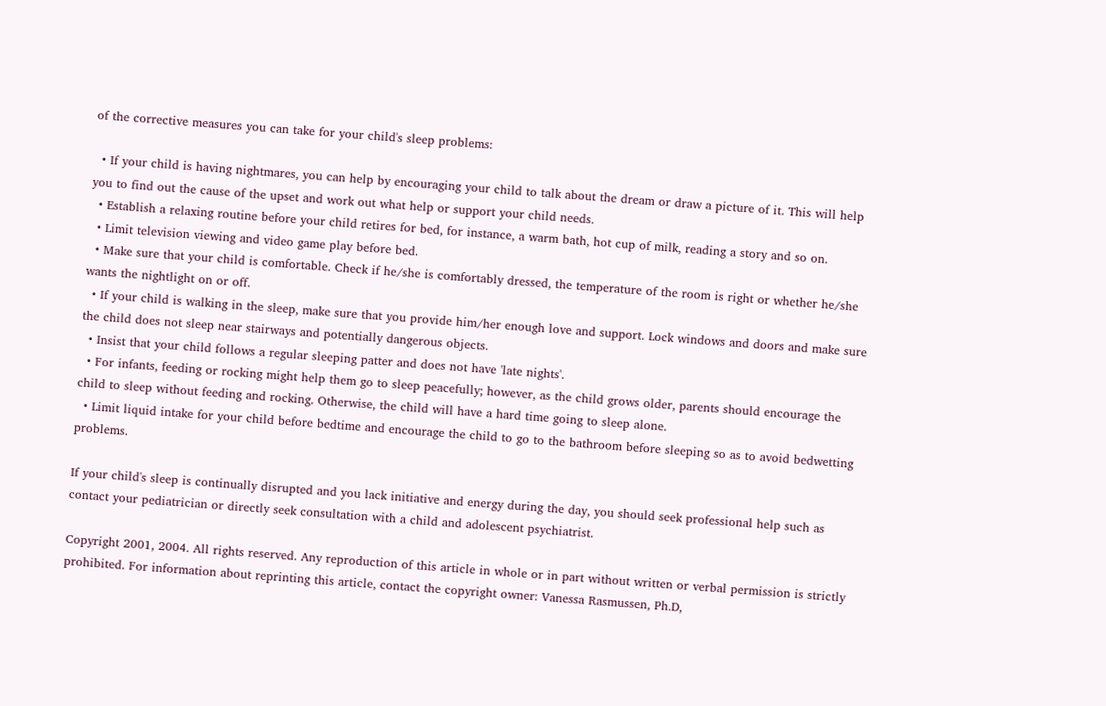of the corrective measures you can take for your child's sleep problems:

  • If your child is having nightmares, you can help by encouraging your child to talk about the dream or draw a picture of it. This will help you to find out the cause of the upset and work out what help or support your child needs.
  • Establish a relaxing routine before your child retires for bed, for instance, a warm bath, hot cup of milk, reading a story and so on.
  • Limit television viewing and video game play before bed.
  • Make sure that your child is comfortable. Check if he/she is comfortably dressed, the temperature of the room is right or whether he/she wants the nightlight on or off.
  • If your child is walking in the sleep, make sure that you provide him/her enough love and support. Lock windows and doors and make sure the child does not sleep near stairways and potentially dangerous objects.
  • Insist that your child follows a regular sleeping patter and does not have 'late nights'.
  • For infants, feeding or rocking might help them go to sleep peacefully; however, as the child grows older, parents should encourage the child to sleep without feeding and rocking. Otherwise, the child will have a hard time going to sleep alone.
  • Limit liquid intake for your child before bedtime and encourage the child to go to the bathroom before sleeping so as to avoid bedwetting problems.

If your child's sleep is continually disrupted and you lack initiative and energy during the day, you should seek professional help such as contact your pediatrician or directly seek consultation with a child and adolescent psychiatrist.

Copyright 2001, 2004. All rights reserved. Any reproduction of this article in whole or in part without written or verbal permission is strictly prohibited. For information about reprinting this article, contact the copyright owner: Vanessa Rasmussen, Ph.D,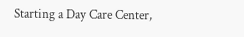Starting a Day Care Center,